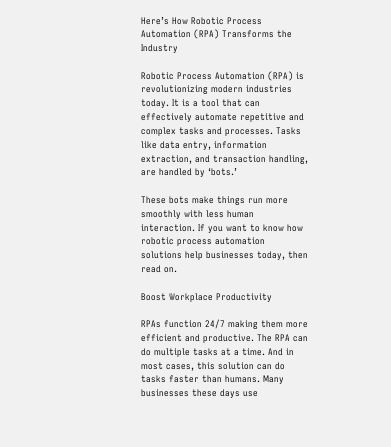Here’s How Robotic Process Automation (RPA) Transforms the Industry

Robotic Process Automation (RPA) is revolutionizing modern industries today. It is a tool that can effectively automate repetitive and complex tasks and processes. Tasks like data entry, information extraction, and transaction handling, are handled by ‘bots.’

These bots make things run more smoothly with less human interaction. If you want to know how robotic process automation solutions help businesses today, then read on.

Boost Workplace Productivity

RPAs function 24/7 making them more efficient and productive. The RPA can do multiple tasks at a time. And in most cases, this solution can do tasks faster than humans. Many businesses these days use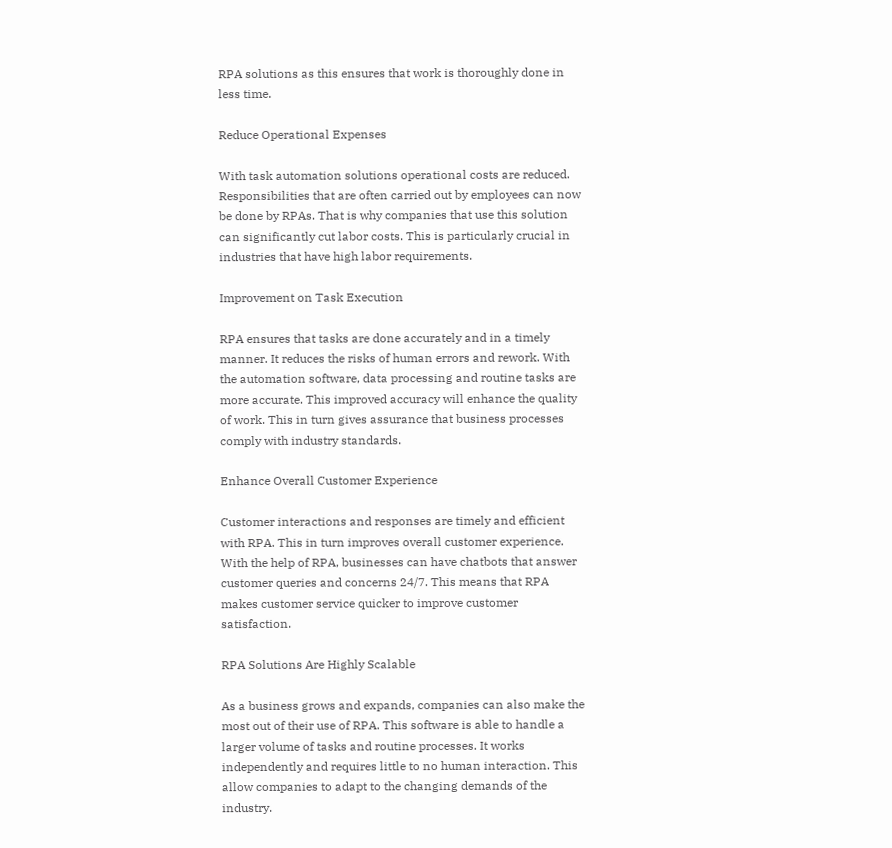RPA solutions as this ensures that work is thoroughly done in less time.

Reduce Operational Expenses

With task automation solutions operational costs are reduced. Responsibilities that are often carried out by employees can now be done by RPAs. That is why companies that use this solution can significantly cut labor costs. This is particularly crucial in industries that have high labor requirements.

Improvement on Task Execution

RPA ensures that tasks are done accurately and in a timely manner. It reduces the risks of human errors and rework. With the automation software, data processing and routine tasks are more accurate. This improved accuracy will enhance the quality of work. This in turn gives assurance that business processes comply with industry standards.

Enhance Overall Customer Experience

Customer interactions and responses are timely and efficient with RPA. This in turn improves overall customer experience. With the help of RPA, businesses can have chatbots that answer customer queries and concerns 24/7. This means that RPA makes customer service quicker to improve customer satisfaction.

RPA Solutions Are Highly Scalable

As a business grows and expands, companies can also make the most out of their use of RPA. This software is able to handle a larger volume of tasks and routine processes. It works independently and requires little to no human interaction. This allow companies to adapt to the changing demands of the industry.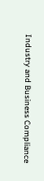Industry and Business Compliance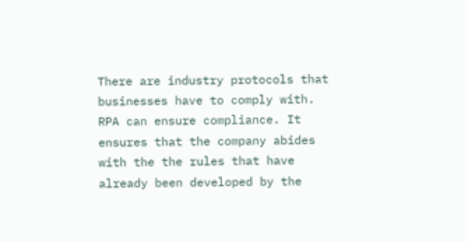There are industry protocols that businesses have to comply with. RPA can ensure compliance. It ensures that the company abides with the the rules that have already been developed by the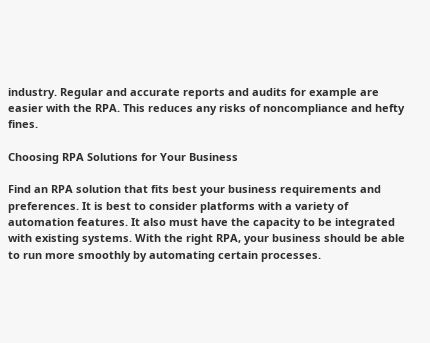industry. Regular and accurate reports and audits for example are easier with the RPA. This reduces any risks of noncompliance and hefty fines.

Choosing RPA Solutions for Your Business

Find an RPA solution that fits best your business requirements and preferences. It is best to consider platforms with a variety of automation features. It also must have the capacity to be integrated with existing systems. With the right RPA, your business should be able to run more smoothly by automating certain processes.